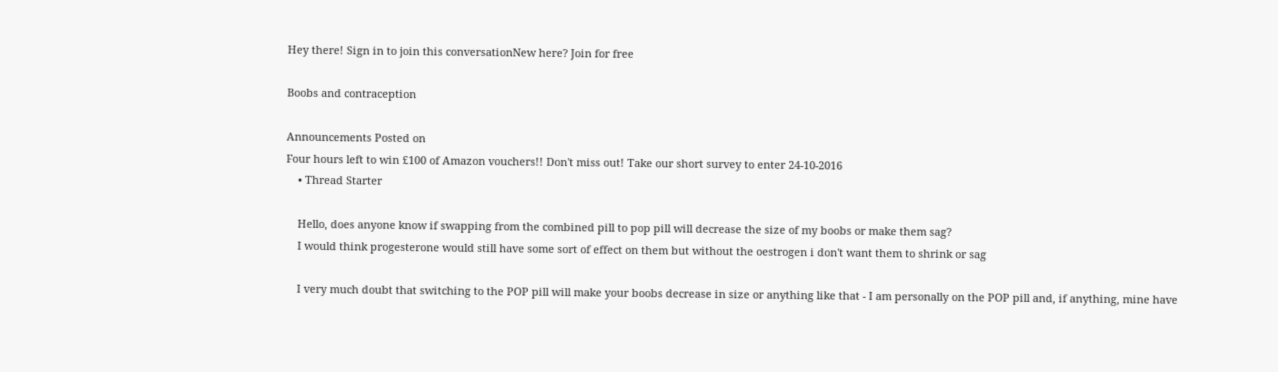Hey there! Sign in to join this conversationNew here? Join for free

Boobs and contraception

Announcements Posted on
Four hours left to win £100 of Amazon vouchers!! Don't miss out! Take our short survey to enter 24-10-2016
    • Thread Starter

    Hello, does anyone know if swapping from the combined pill to pop pill will decrease the size of my boobs or make them sag?
    I would think progesterone would still have some sort of effect on them but without the oestrogen i don't want them to shrink or sag

    I very much doubt that switching to the POP pill will make your boobs decrease in size or anything like that - I am personally on the POP pill and, if anything, mine have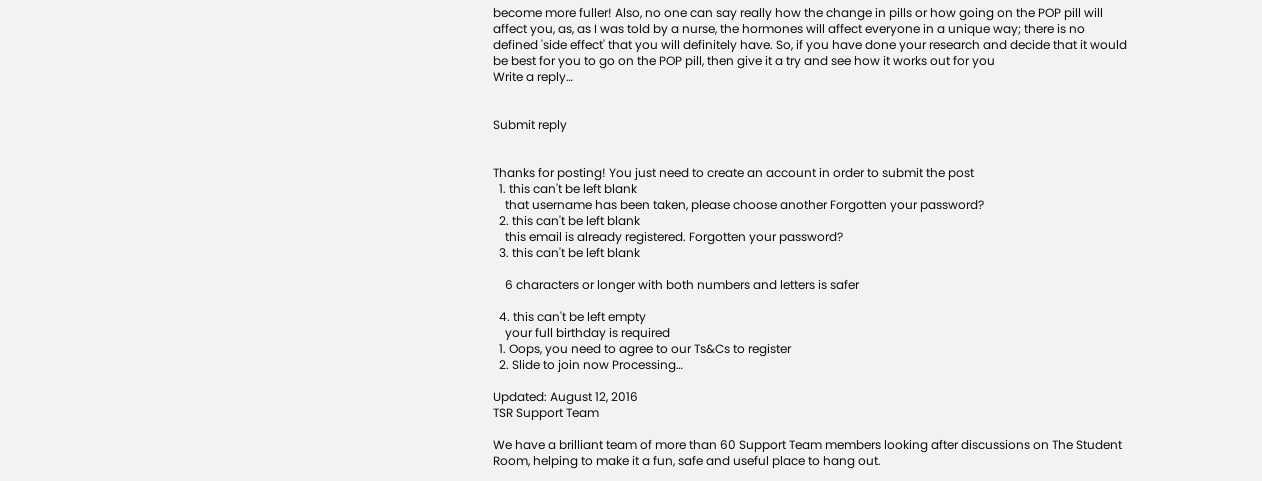become more fuller! Also, no one can say really how the change in pills or how going on the POP pill will affect you, as, as I was told by a nurse, the hormones will affect everyone in a unique way; there is no defined 'side effect' that you will definitely have. So, if you have done your research and decide that it would be best for you to go on the POP pill, then give it a try and see how it works out for you
Write a reply…


Submit reply


Thanks for posting! You just need to create an account in order to submit the post
  1. this can't be left blank
    that username has been taken, please choose another Forgotten your password?
  2. this can't be left blank
    this email is already registered. Forgotten your password?
  3. this can't be left blank

    6 characters or longer with both numbers and letters is safer

  4. this can't be left empty
    your full birthday is required
  1. Oops, you need to agree to our Ts&Cs to register
  2. Slide to join now Processing…

Updated: August 12, 2016
TSR Support Team

We have a brilliant team of more than 60 Support Team members looking after discussions on The Student Room, helping to make it a fun, safe and useful place to hang out.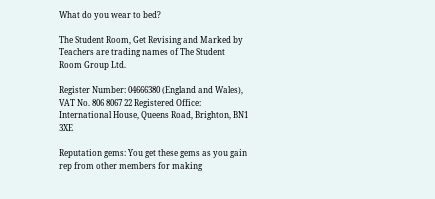What do you wear to bed?

The Student Room, Get Revising and Marked by Teachers are trading names of The Student Room Group Ltd.

Register Number: 04666380 (England and Wales), VAT No. 806 8067 22 Registered Office: International House, Queens Road, Brighton, BN1 3XE

Reputation gems: You get these gems as you gain rep from other members for making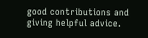good contributions and giving helpful advice.